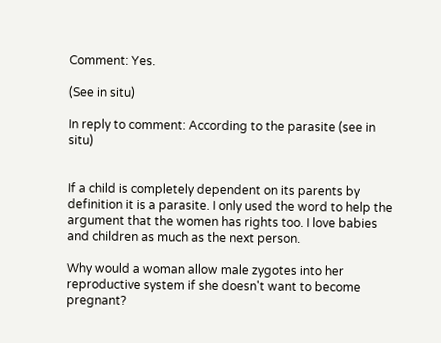Comment: Yes.

(See in situ)

In reply to comment: According to the parasite (see in situ)


If a child is completely dependent on its parents by definition it is a parasite. I only used the word to help the argument that the women has rights too. I love babies and children as much as the next person.

Why would a woman allow male zygotes into her reproductive system if she doesn't want to become pregnant?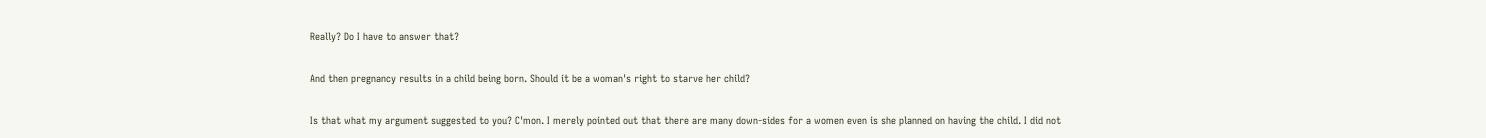Really? Do I have to answer that?

And then pregnancy results in a child being born. Should it be a woman's right to starve her child?

Is that what my argument suggested to you? C'mon. I merely pointed out that there are many down-sides for a women even is she planned on having the child. I did not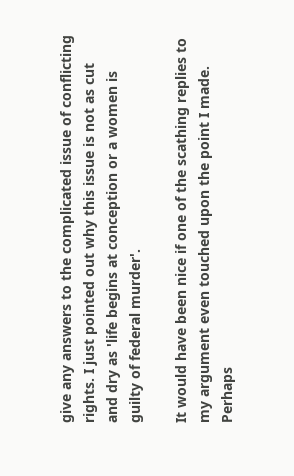give any answers to the complicated issue of conflicting rights. I just pointed out why this issue is not as cut and dry as 'life begins at conception or a women is guilty of federal murder'.

It would have been nice if one of the scathing replies to my argument even touched upon the point I made. Perhaps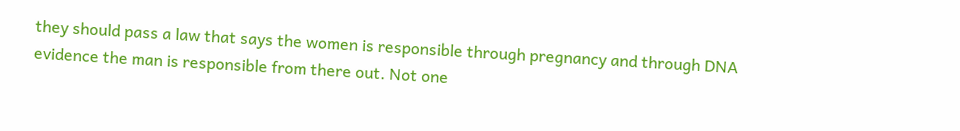they should pass a law that says the women is responsible through pregnancy and through DNA evidence the man is responsible from there out. Not one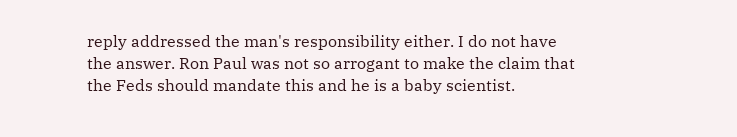reply addressed the man's responsibility either. I do not have the answer. Ron Paul was not so arrogant to make the claim that the Feds should mandate this and he is a baby scientist.